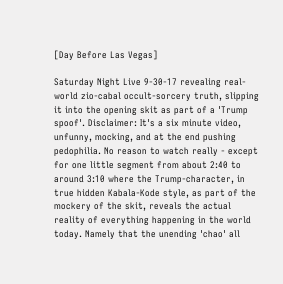[Day Before Las Vegas]

Saturday Night Live 9-30-17 revealing real-world zio-cabal occult-sorcery truth, slipping it into the opening skit as part of a 'Trump spoof'. Disclaimer: It's a six minute video, unfunny, mocking, and at the end pushing pedophilia. No reason to watch really - except for one little segment from about 2:40 to around 3:10 where the Trump-character, in true hidden Kabala-Kode style, as part of the mockery of the skit, reveals the actual reality of everything happening in the world today. Namely that the unending 'chao' all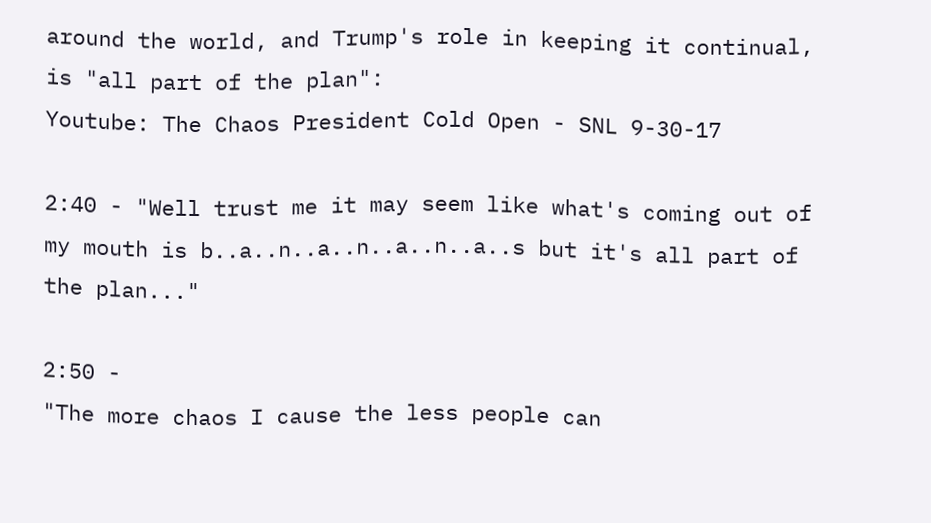around the world, and Trump's role in keeping it continual, is "all part of the plan":
Youtube: The Chaos President Cold Open - SNL 9-30-17

2:40 - "Well trust me it may seem like what's coming out of my mouth is b..a..n..a..n..a..n..a..s but it's all part of the plan..."

2:50 -
"The more chaos I cause the less people can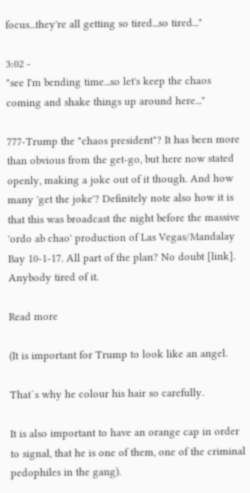focus...they're all getting so tired...so tired..."

3:02 -
"see I'm bending time...so let's keep the chaos coming and shake things up around here..."

777-Trump the "chaos president"? It has been more than obvious from the get-go, but here now stated openly, making a joke out of it though. And how many 'get the joke'? Definitely note also how it is that this was broadcast the night before the massive 'ordo ab chao' production of Las Vegas/Mandalay Bay 10-1-17. All part of the plan? No doubt [link]. Anybody tired of it.

Read more

(It is important for Trump to look like an angel.

That´s why he colour his hair so carefully.

It is also important to have an orange cap in order to signal, that he is one of them, one of the criminal pedophiles in the gang).